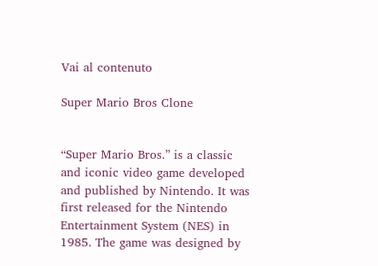Vai al contenuto

Super Mario Bros Clone


“Super Mario Bros.” is a classic and iconic video game developed and published by Nintendo. It was first released for the Nintendo Entertainment System (NES) in 1985. The game was designed by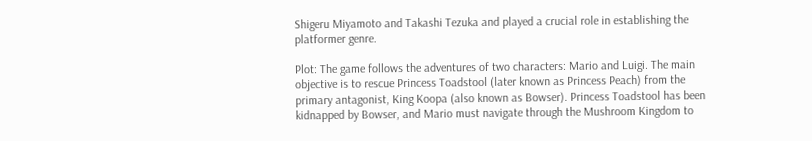Shigeru Miyamoto and Takashi Tezuka and played a crucial role in establishing the platformer genre.

Plot: The game follows the adventures of two characters: Mario and Luigi. The main objective is to rescue Princess Toadstool (later known as Princess Peach) from the primary antagonist, King Koopa (also known as Bowser). Princess Toadstool has been kidnapped by Bowser, and Mario must navigate through the Mushroom Kingdom to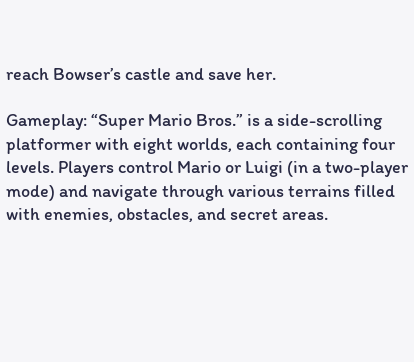reach Bowser’s castle and save her.

Gameplay: “Super Mario Bros.” is a side-scrolling platformer with eight worlds, each containing four levels. Players control Mario or Luigi (in a two-player mode) and navigate through various terrains filled with enemies, obstacles, and secret areas.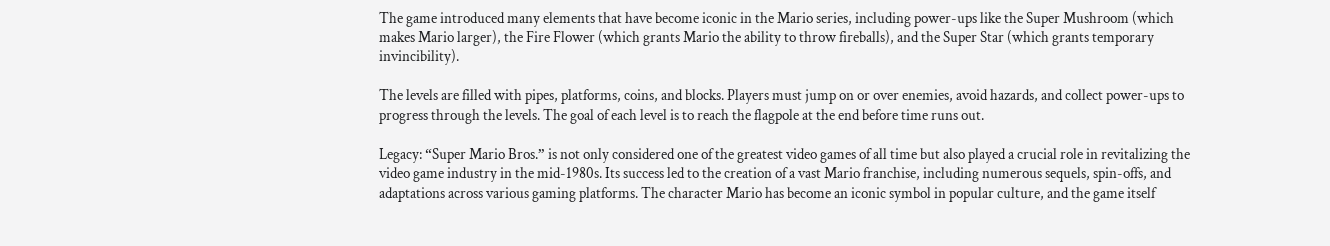The game introduced many elements that have become iconic in the Mario series, including power-ups like the Super Mushroom (which makes Mario larger), the Fire Flower (which grants Mario the ability to throw fireballs), and the Super Star (which grants temporary invincibility).

The levels are filled with pipes, platforms, coins, and blocks. Players must jump on or over enemies, avoid hazards, and collect power-ups to progress through the levels. The goal of each level is to reach the flagpole at the end before time runs out.

Legacy: “Super Mario Bros.” is not only considered one of the greatest video games of all time but also played a crucial role in revitalizing the video game industry in the mid-1980s. Its success led to the creation of a vast Mario franchise, including numerous sequels, spin-offs, and adaptations across various gaming platforms. The character Mario has become an iconic symbol in popular culture, and the game itself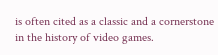is often cited as a classic and a cornerstone in the history of video games.